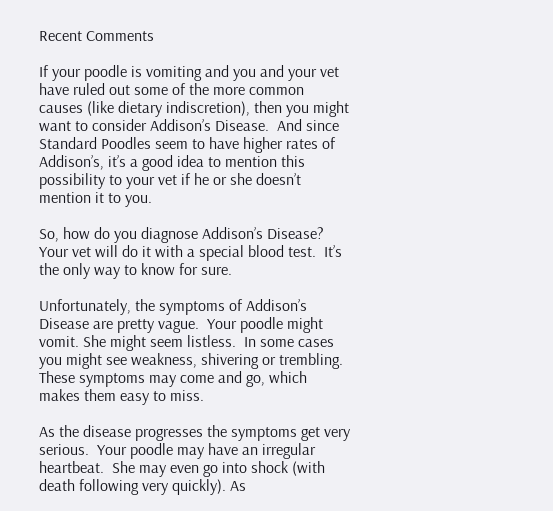Recent Comments

If your poodle is vomiting and you and your vet have ruled out some of the more common causes (like dietary indiscretion), then you might want to consider Addison’s Disease.  And since Standard Poodles seem to have higher rates of Addison’s, it’s a good idea to mention this possibility to your vet if he or she doesn’t mention it to you.

So, how do you diagnose Addison’s Disease?  Your vet will do it with a special blood test.  It’s the only way to know for sure.

Unfortunately, the symptoms of Addison’s Disease are pretty vague.  Your poodle might vomit. She might seem listless.  In some cases you might see weakness, shivering or trembling. These symptoms may come and go, which makes them easy to miss.

As the disease progresses the symptoms get very serious.  Your poodle may have an irregular heartbeat.  She may even go into shock (with death following very quickly). As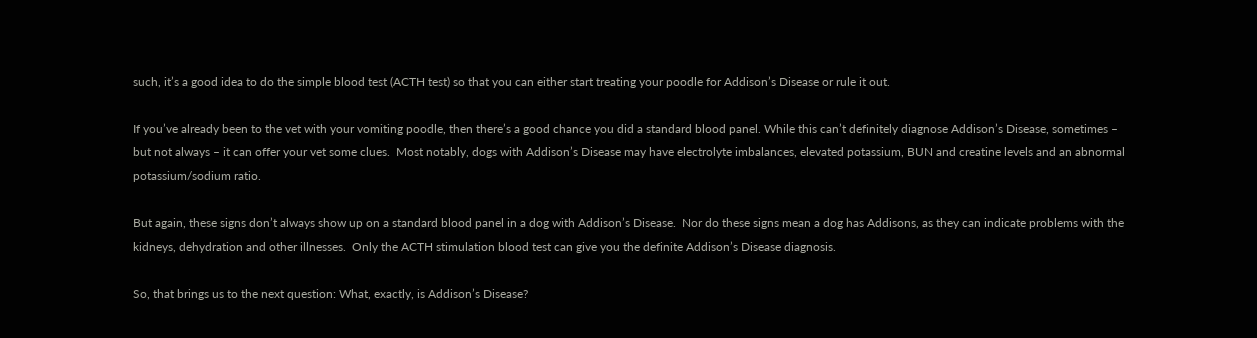such, it’s a good idea to do the simple blood test (ACTH test) so that you can either start treating your poodle for Addison’s Disease or rule it out.

If you’ve already been to the vet with your vomiting poodle, then there’s a good chance you did a standard blood panel. While this can’t definitely diagnose Addison’s Disease, sometimes – but not always – it can offer your vet some clues.  Most notably, dogs with Addison’s Disease may have electrolyte imbalances, elevated potassium, BUN and creatine levels and an abnormal potassium/sodium ratio.

But again, these signs don’t always show up on a standard blood panel in a dog with Addison’s Disease.  Nor do these signs mean a dog has Addisons, as they can indicate problems with the kidneys, dehydration and other illnesses.  Only the ACTH stimulation blood test can give you the definite Addison’s Disease diagnosis.

So, that brings us to the next question: What, exactly, is Addison’s Disease?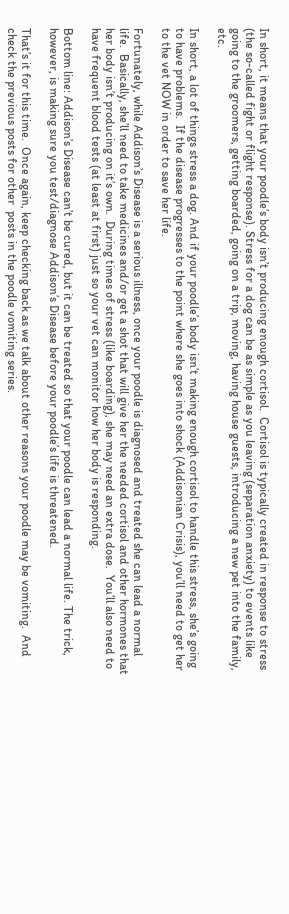In short, it means that your poodle’s body isn’t producing enough cortisol.  Cortisol is typically created in response to stress (the so-called fight or flight response). Stress for a dog can be as simple as you leaving (separation anxiety) to events like going to the groomers, getting boarded, going on a trip, moving, having house guests, introducing a new pet into the family, etc.

In short, a lot of things stress a dog. And if your poodle’s body isn’t making enough cortisol to handle this stress, she’s going to have problems.  If the disease progresses to the point where she goes into shock (Addisonian Crisis), you’ll need to get her to the vet NOW in order to save her life.

Fortunately, while Addison’s Disease is a serious illness, once your poodle is diagnosed and treated she can lead a normal life.  Basically, she’ll need to take medicines and/or get a shot that will give her the needed cortisol and other hormones that her body isn’t producing on it’s own.  During times of stress (like boarding), she may need an extra dose.  You’ll also need to have frequent blood tests (at least at first) just so your vet can monitor how her body is responding.

Bottom line: Addison’s Disease can’t be cured, but it can be treated so that your poodle can lead a normal life. The trick, however, is making sure you test/diagnose Addison’s Disease before your poodle’s life is threatened.

That’s it for this time.  Once again, keep checking back as we talk about other reasons your poodle may be vomiting.  And check the previous posts for other  posts in the poodle vomiting series.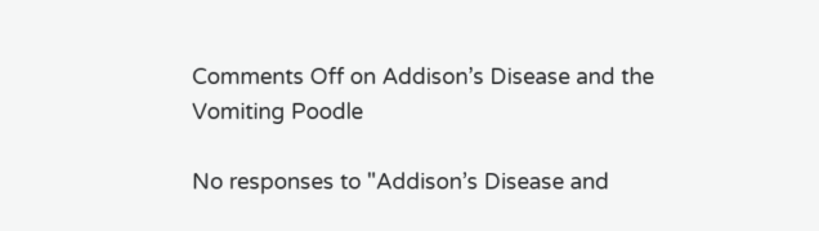Comments Off on Addison’s Disease and the Vomiting Poodle

No responses to "Addison’s Disease and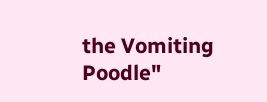the Vomiting Poodle"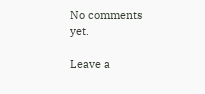No comments yet.

Leave a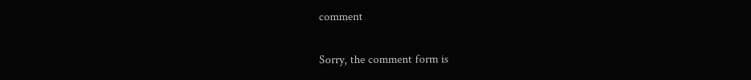comment

Sorry, the comment form is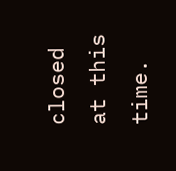closed at this time.